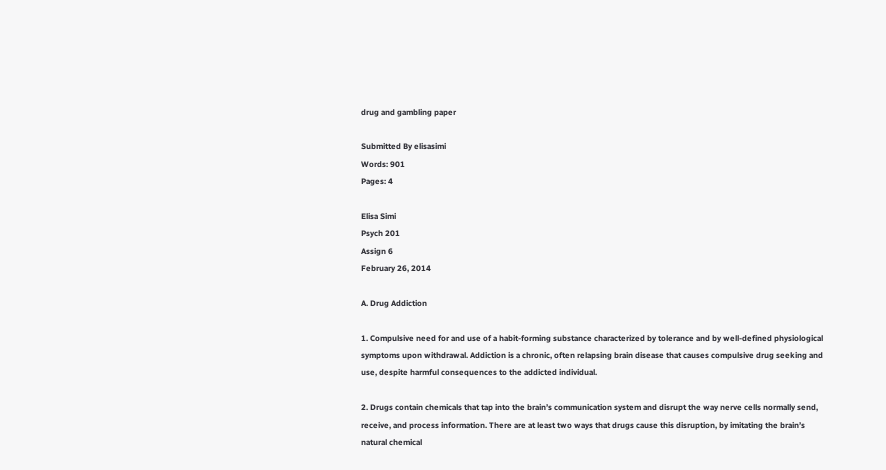drug and gambling paper

Submitted By elisasimi
Words: 901
Pages: 4

Elisa Simi
Psych 201
Assign 6
February 26, 2014

A. Drug Addiction

1. Compulsive need for and use of a habit-forming substance characterized by tolerance and by well-defined physiological symptoms upon withdrawal. Addiction is a chronic, often relapsing brain disease that causes compulsive drug seeking and use, despite harmful consequences to the addicted individual.

2. Drugs contain chemicals that tap into the brain’s communication system and disrupt the way nerve cells normally send, receive, and process information. There are at least two ways that drugs cause this disruption, by imitating the brain’s natural chemical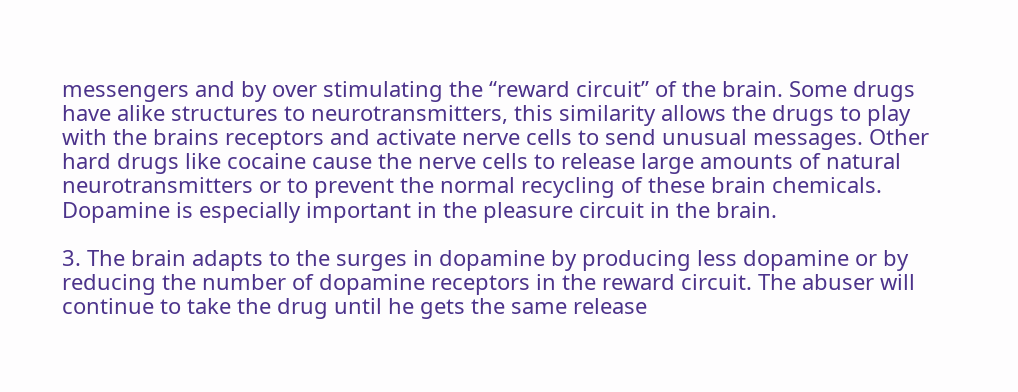messengers and by over stimulating the “reward circuit” of the brain. Some drugs have alike structures to neurotransmitters, this similarity allows the drugs to play with the brains receptors and activate nerve cells to send unusual messages. Other hard drugs like cocaine cause the nerve cells to release large amounts of natural neurotransmitters or to prevent the normal recycling of these brain chemicals. Dopamine is especially important in the pleasure circuit in the brain.

3. The brain adapts to the surges in dopamine by producing less dopamine or by reducing the number of dopamine receptors in the reward circuit. The abuser will continue to take the drug until he gets the same release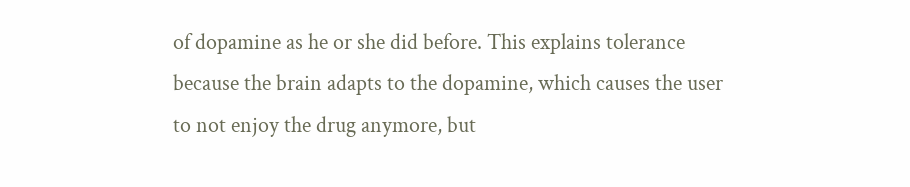of dopamine as he or she did before. This explains tolerance because the brain adapts to the dopamine, which causes the user to not enjoy the drug anymore, but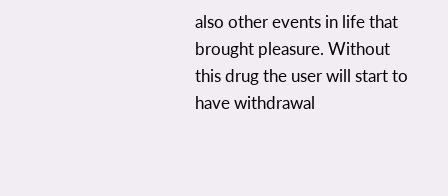also other events in life that brought pleasure. Without this drug the user will start to have withdrawal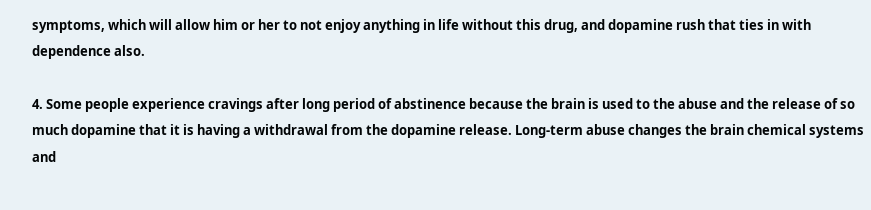symptoms, which will allow him or her to not enjoy anything in life without this drug, and dopamine rush that ties in with dependence also.

4. Some people experience cravings after long period of abstinence because the brain is used to the abuse and the release of so much dopamine that it is having a withdrawal from the dopamine release. Long-term abuse changes the brain chemical systems and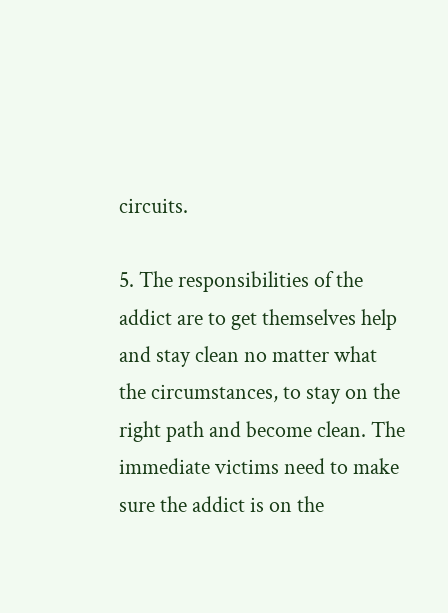circuits.

5. The responsibilities of the addict are to get themselves help and stay clean no matter what the circumstances, to stay on the right path and become clean. The immediate victims need to make sure the addict is on the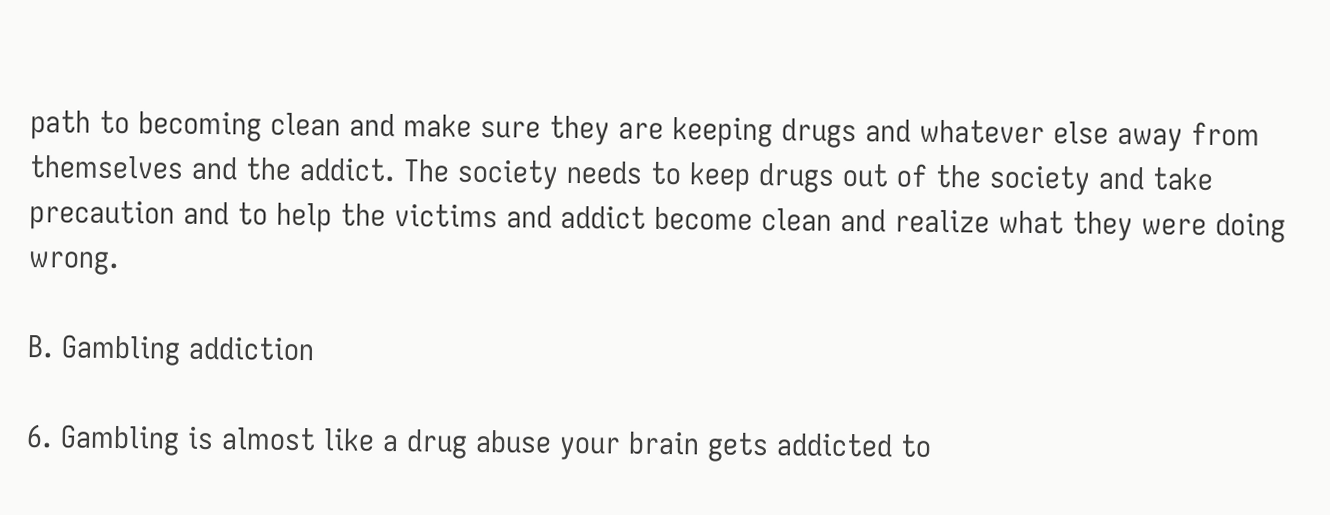path to becoming clean and make sure they are keeping drugs and whatever else away from themselves and the addict. The society needs to keep drugs out of the society and take precaution and to help the victims and addict become clean and realize what they were doing wrong.

B. Gambling addiction

6. Gambling is almost like a drug abuse your brain gets addicted to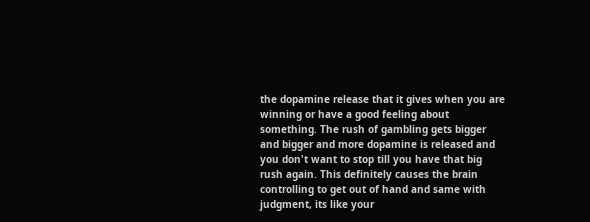the dopamine release that it gives when you are winning or have a good feeling about something. The rush of gambling gets bigger and bigger and more dopamine is released and you don't want to stop till you have that big rush again. This definitely causes the brain controlling to get out of hand and same with judgment, its like your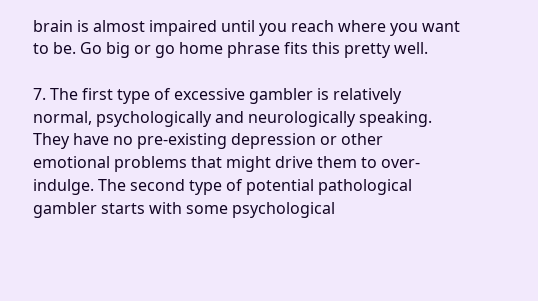brain is almost impaired until you reach where you want to be. Go big or go home phrase fits this pretty well.

7. The first type of excessive gambler is relatively normal, psychologically and neurologically speaking. They have no pre-existing depression or other emotional problems that might drive them to over-indulge. The second type of potential pathological gambler starts with some psychological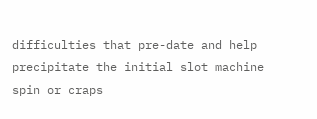difficulties that pre-date and help precipitate the initial slot machine spin or craps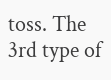toss. The 3rd type of